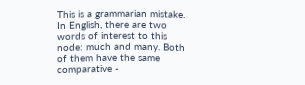This is a grammarian mistake. In English, there are two words of interest to this node: much and many. Both of them have the same comparative -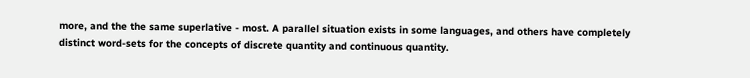more, and the the same superlative - most. A parallel situation exists in some languages, and others have completely distinct word-sets for the concepts of discrete quantity and continuous quantity.